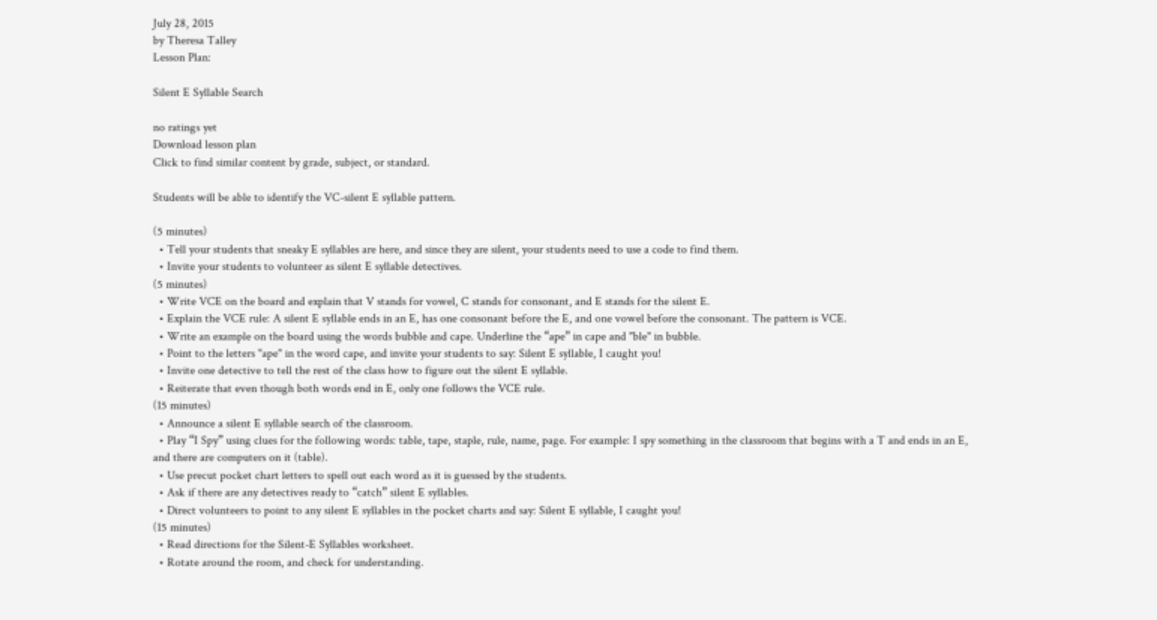July 28, 2015
by Theresa Talley
Lesson Plan:

Silent E Syllable Search

no ratings yet
Download lesson plan
Click to find similar content by grade, subject, or standard.

Students will be able to identify the VC-silent E syllable pattern.

(5 minutes)
  • Tell your students that sneaky E syllables are here, and since they are silent, your students need to use a code to find them.
  • Invite your students to volunteer as silent E syllable detectives.
(5 minutes)
  • Write VCE on the board and explain that V stands for vowel, C stands for consonant, and E stands for the silent E.
  • Explain the VCE rule: A silent E syllable ends in an E, has one consonant before the E, and one vowel before the consonant. The pattern is VCE.
  • Write an example on the board using the words bubble and cape. Underline the “ape” in cape and "ble" in bubble.
  • Point to the letters "ape" in the word cape, and invite your students to say: Silent E syllable, I caught you!
  • Invite one detective to tell the rest of the class how to figure out the silent E syllable.
  • Reiterate that even though both words end in E, only one follows the VCE rule.
(15 minutes)
  • Announce a silent E syllable search of the classroom.
  • Play “I Spy” using clues for the following words: table, tape, staple, rule, name, page. For example: I spy something in the classroom that begins with a T and ends in an E, and there are computers on it (table).
  • Use precut pocket chart letters to spell out each word as it is guessed by the students.
  • Ask if there are any detectives ready to “catch” silent E syllables.
  • Direct volunteers to point to any silent E syllables in the pocket charts and say: Silent E syllable, I caught you!
(15 minutes)
  • Read directions for the Silent-E Syllables worksheet.
  • Rotate around the room, and check for understanding.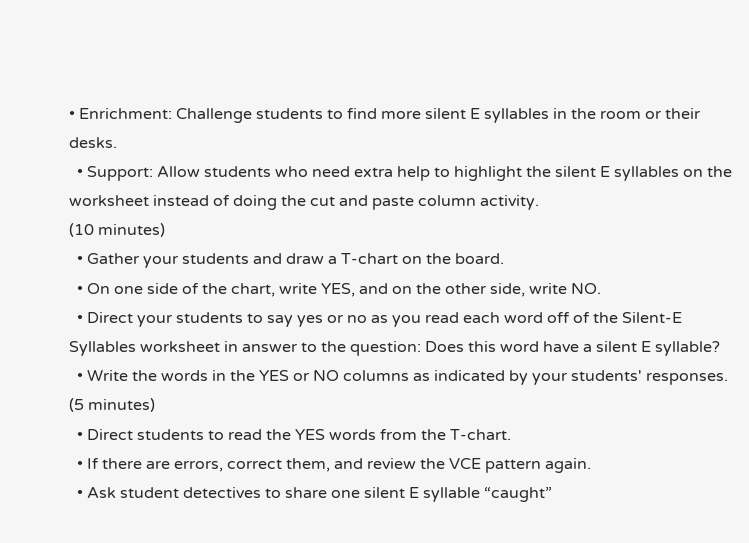• Enrichment: Challenge students to find more silent E syllables in the room or their desks.
  • Support: Allow students who need extra help to highlight the silent E syllables on the worksheet instead of doing the cut and paste column activity.
(10 minutes)
  • Gather your students and draw a T-chart on the board.
  • On one side of the chart, write YES, and on the other side, write NO.
  • Direct your students to say yes or no as you read each word off of the Silent-E Syllables worksheet in answer to the question: Does this word have a silent E syllable?
  • Write the words in the YES or NO columns as indicated by your students' responses.
(5 minutes)
  • Direct students to read the YES words from the T-chart.
  • If there are errors, correct them, and review the VCE pattern again.
  • Ask student detectives to share one silent E syllable “caught”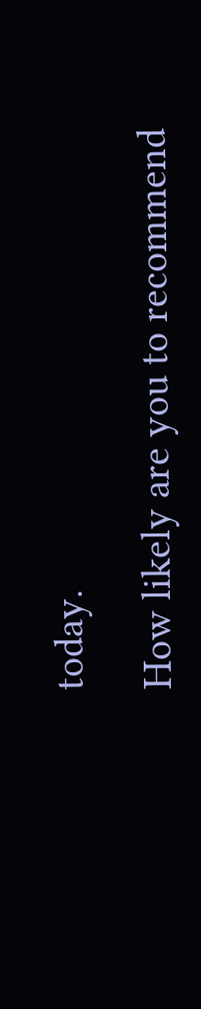today.

How likely are you to recommend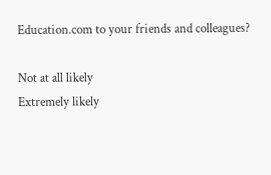Education.com to your friends and colleagues?

Not at all likely
Extremely likely